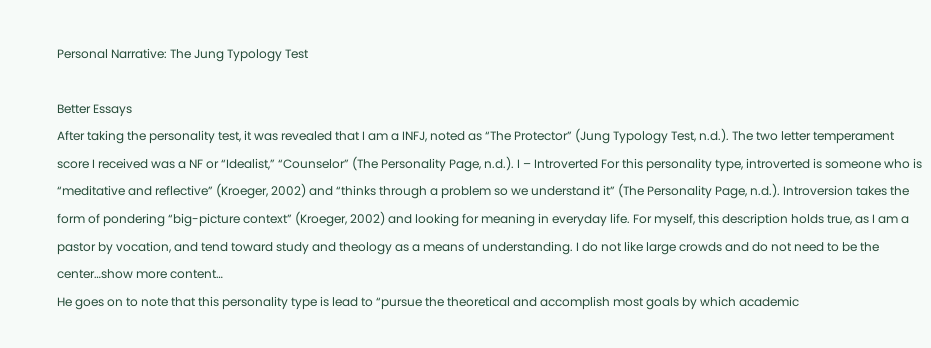Personal Narrative: The Jung Typology Test

Better Essays
After taking the personality test, it was revealed that I am a INFJ, noted as “The Protector” (Jung Typology Test, n.d.). The two letter temperament score I received was a NF or “Idealist,” “Counselor” (The Personality Page, n.d.). I – Introverted For this personality type, introverted is someone who is “meditative and reflective” (Kroeger, 2002) and “thinks through a problem so we understand it” (The Personality Page, n.d.). Introversion takes the form of pondering “big-picture context” (Kroeger, 2002) and looking for meaning in everyday life. For myself, this description holds true, as I am a pastor by vocation, and tend toward study and theology as a means of understanding. I do not like large crowds and do not need to be the center…show more content…
He goes on to note that this personality type is lead to “pursue the theoretical and accomplish most goals by which academic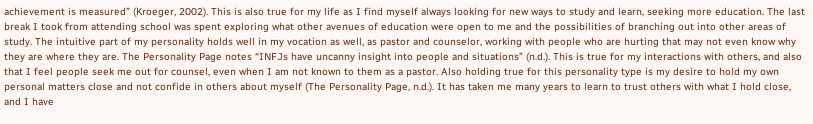achievement is measured” (Kroeger, 2002). This is also true for my life as I find myself always looking for new ways to study and learn, seeking more education. The last break I took from attending school was spent exploring what other avenues of education were open to me and the possibilities of branching out into other areas of study. The intuitive part of my personality holds well in my vocation as well, as pastor and counselor, working with people who are hurting that may not even know why they are where they are. The Personality Page notes “INFJs have uncanny insight into people and situations” (n.d.). This is true for my interactions with others, and also that I feel people seek me out for counsel, even when I am not known to them as a pastor. Also holding true for this personality type is my desire to hold my own personal matters close and not confide in others about myself (The Personality Page, n.d.). It has taken me many years to learn to trust others with what I hold close, and I have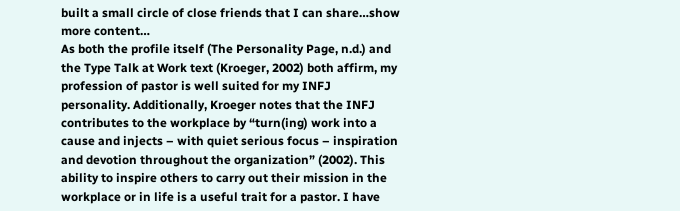built a small circle of close friends that I can share…show more content…
As both the profile itself (The Personality Page, n.d.) and the Type Talk at Work text (Kroeger, 2002) both affirm, my profession of pastor is well suited for my INFJ personality. Additionally, Kroeger notes that the INFJ contributes to the workplace by “turn(ing) work into a cause and injects – with quiet serious focus – inspiration and devotion throughout the organization” (2002). This ability to inspire others to carry out their mission in the workplace or in life is a useful trait for a pastor. I have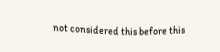not considered this before this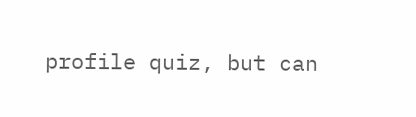profile quiz, but can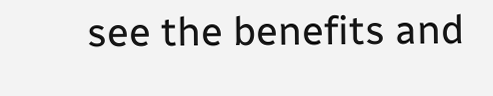see the benefits and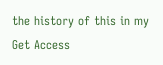the history of this in my
Get Access